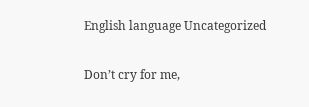English language Uncategorized

Don’t cry for me,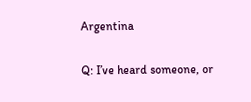Argentina

Q: I’ve heard someone, or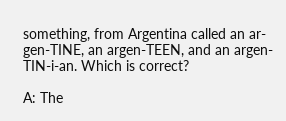something, from Argentina called an ar-gen-TINE, an argen-TEEN, and an argen-TIN-i-an. Which is correct?

A: The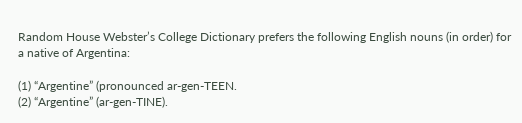Random House Webster’s College Dictionary prefers the following English nouns (in order) for a native of Argentina:

(1) “Argentine” (pronounced ar-gen-TEEN.
(2) “Argentine” (ar-gen-TINE).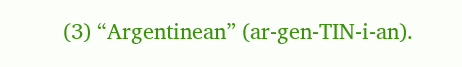(3) “Argentinean” (ar-gen-TIN-i-an).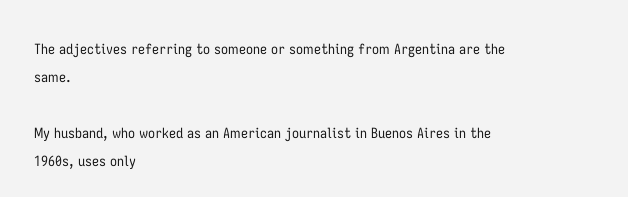The adjectives referring to someone or something from Argentina are the same.

My husband, who worked as an American journalist in Buenos Aires in the 1960s, uses only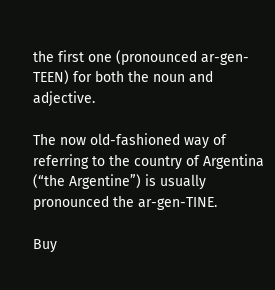the first one (pronounced ar-gen-TEEN) for both the noun and adjective.

The now old-fashioned way of referring to the country of Argentina (“the Argentine”) is usually pronounced the ar-gen-TINE.

Buy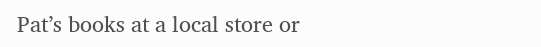Pat’s books at a local store or